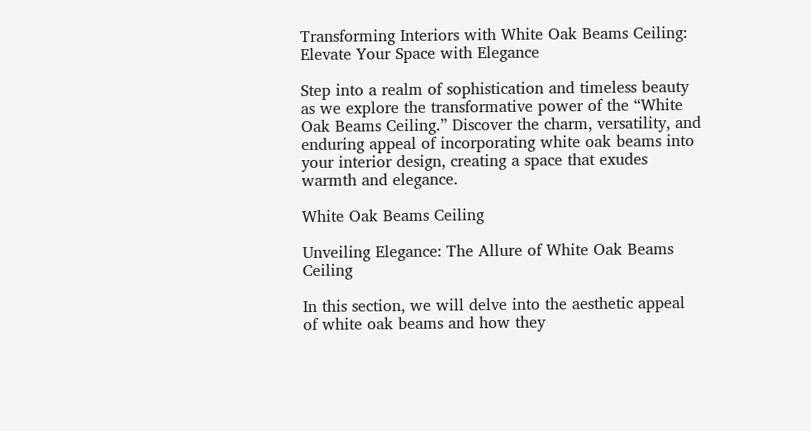Transforming Interiors with White Oak Beams Ceiling: Elevate Your Space with Elegance

Step into a realm of sophistication and timeless beauty as we explore the transformative power of the “White Oak Beams Ceiling.” Discover the charm, versatility, and enduring appeal of incorporating white oak beams into your interior design, creating a space that exudes warmth and elegance.

White Oak Beams Ceiling

Unveiling Elegance: The Allure of White Oak Beams Ceiling

In this section, we will delve into the aesthetic appeal of white oak beams and how they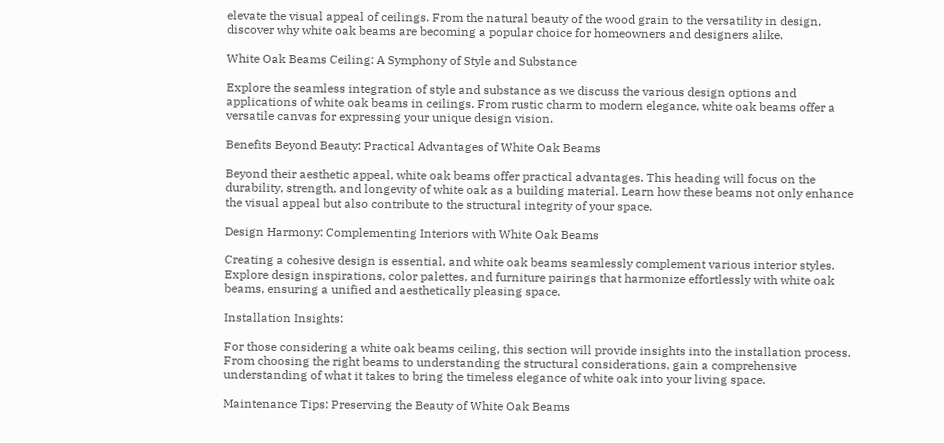elevate the visual appeal of ceilings. From the natural beauty of the wood grain to the versatility in design, discover why white oak beams are becoming a popular choice for homeowners and designers alike.

White Oak Beams Ceiling: A Symphony of Style and Substance

Explore the seamless integration of style and substance as we discuss the various design options and applications of white oak beams in ceilings. From rustic charm to modern elegance, white oak beams offer a versatile canvas for expressing your unique design vision.

Benefits Beyond Beauty: Practical Advantages of White Oak Beams

Beyond their aesthetic appeal, white oak beams offer practical advantages. This heading will focus on the durability, strength, and longevity of white oak as a building material. Learn how these beams not only enhance the visual appeal but also contribute to the structural integrity of your space.

Design Harmony: Complementing Interiors with White Oak Beams

Creating a cohesive design is essential, and white oak beams seamlessly complement various interior styles. Explore design inspirations, color palettes, and furniture pairings that harmonize effortlessly with white oak beams, ensuring a unified and aesthetically pleasing space.

Installation Insights:

For those considering a white oak beams ceiling, this section will provide insights into the installation process. From choosing the right beams to understanding the structural considerations, gain a comprehensive understanding of what it takes to bring the timeless elegance of white oak into your living space.

Maintenance Tips: Preserving the Beauty of White Oak Beams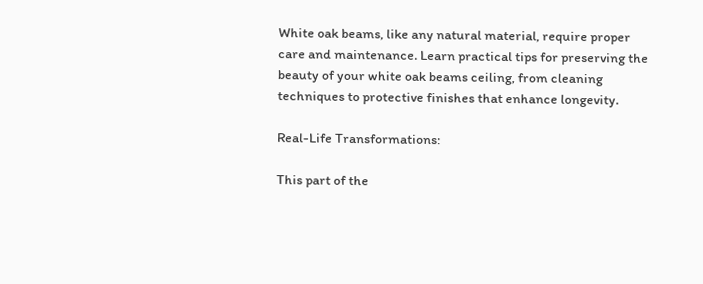White oak beams, like any natural material, require proper care and maintenance. Learn practical tips for preserving the beauty of your white oak beams ceiling, from cleaning techniques to protective finishes that enhance longevity.

Real-Life Transformations:

This part of the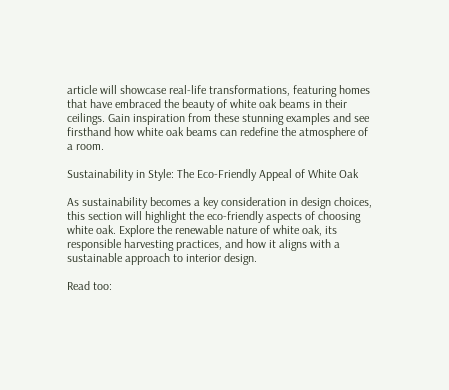article will showcase real-life transformations, featuring homes that have embraced the beauty of white oak beams in their ceilings. Gain inspiration from these stunning examples and see firsthand how white oak beams can redefine the atmosphere of a room.

Sustainability in Style: The Eco-Friendly Appeal of White Oak

As sustainability becomes a key consideration in design choices, this section will highlight the eco-friendly aspects of choosing white oak. Explore the renewable nature of white oak, its responsible harvesting practices, and how it aligns with a sustainable approach to interior design.

Read too: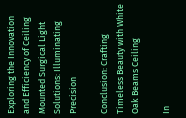Exploring the Innovation and Efficiency of Ceiling Mounted Surgical Light Solutions: Illuminating Precision

Conclusion: Crafting Timeless Beauty with White Oak Beams Ceiling

In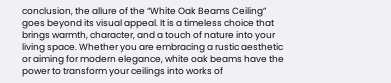conclusion, the allure of the “White Oak Beams Ceiling” goes beyond its visual appeal. It is a timeless choice that brings warmth, character, and a touch of nature into your living space. Whether you are embracing a rustic aesthetic or aiming for modern elegance, white oak beams have the power to transform your ceilings into works of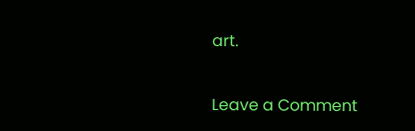art.

Leave a Comment